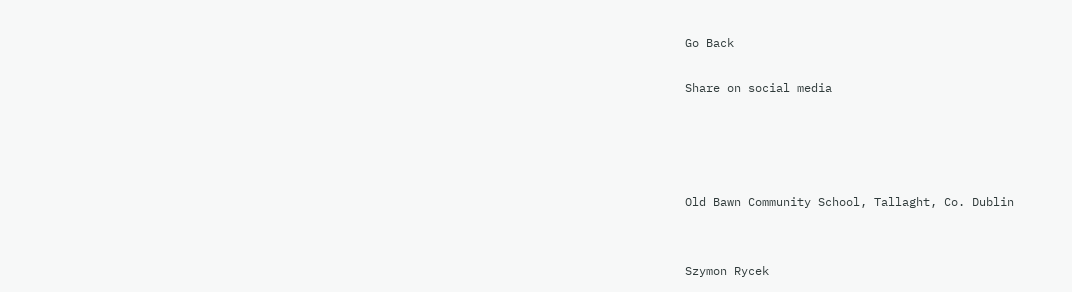Go Back

Share on social media




Old Bawn Community School, Tallaght, Co. Dublin


Szymon Rycek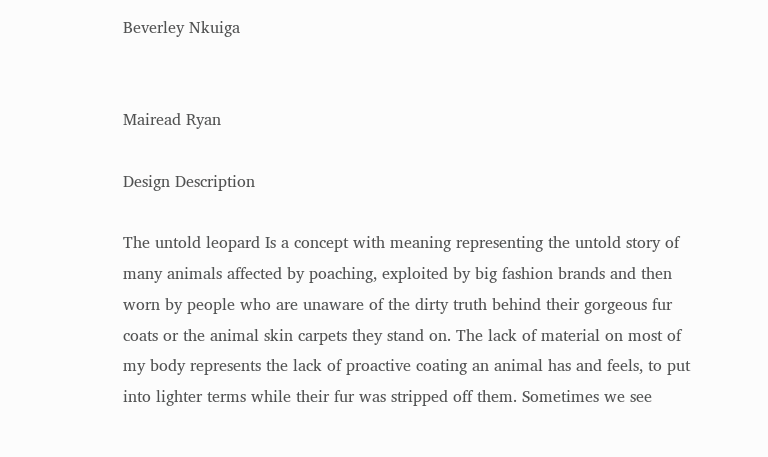Beverley Nkuiga


Mairead Ryan

Design Description

The untold leopard Is a concept with meaning representing the untold story of many animals affected by poaching, exploited by big fashion brands and then worn by people who are unaware of the dirty truth behind their gorgeous fur coats or the animal skin carpets they stand on. The lack of material on most of my body represents the lack of proactive coating an animal has and feels, to put into lighter terms while their fur was stripped off them. Sometimes we see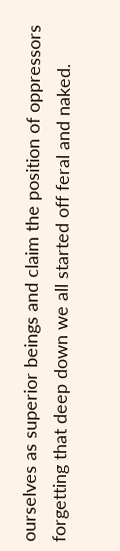ourselves as superior beings and claim the position of oppressors forgetting that deep down we all started off feral and naked.